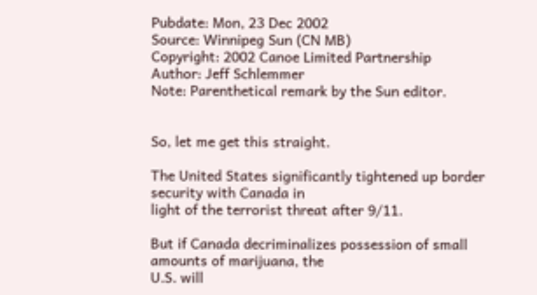Pubdate: Mon, 23 Dec 2002
Source: Winnipeg Sun (CN MB)
Copyright: 2002 Canoe Limited Partnership
Author: Jeff Schlemmer
Note: Parenthetical remark by the Sun editor.


So, let me get this straight.

The United States significantly tightened up border security with Canada in
light of the terrorist threat after 9/11.

But if Canada decriminalizes possession of small amounts of marijuana, the
U.S. will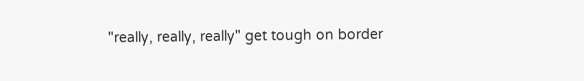"really, really, really" get tough on border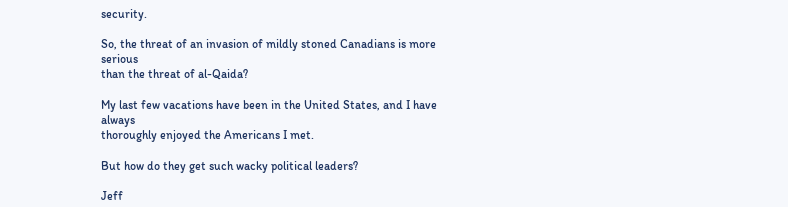security.

So, the threat of an invasion of mildly stoned Canadians is more serious
than the threat of al-Qaida?

My last few vacations have been in the United States, and I have always
thoroughly enjoyed the Americans I met.

But how do they get such wacky political leaders?

Jeff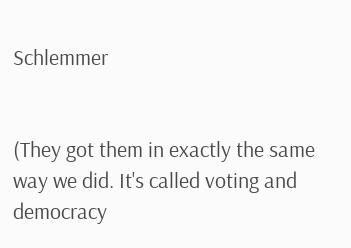Schlemmer


(They got them in exactly the same way we did. It's called voting and
democracy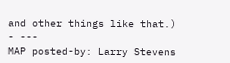and other things like that.)
- ---
MAP posted-by: Larry Stevens